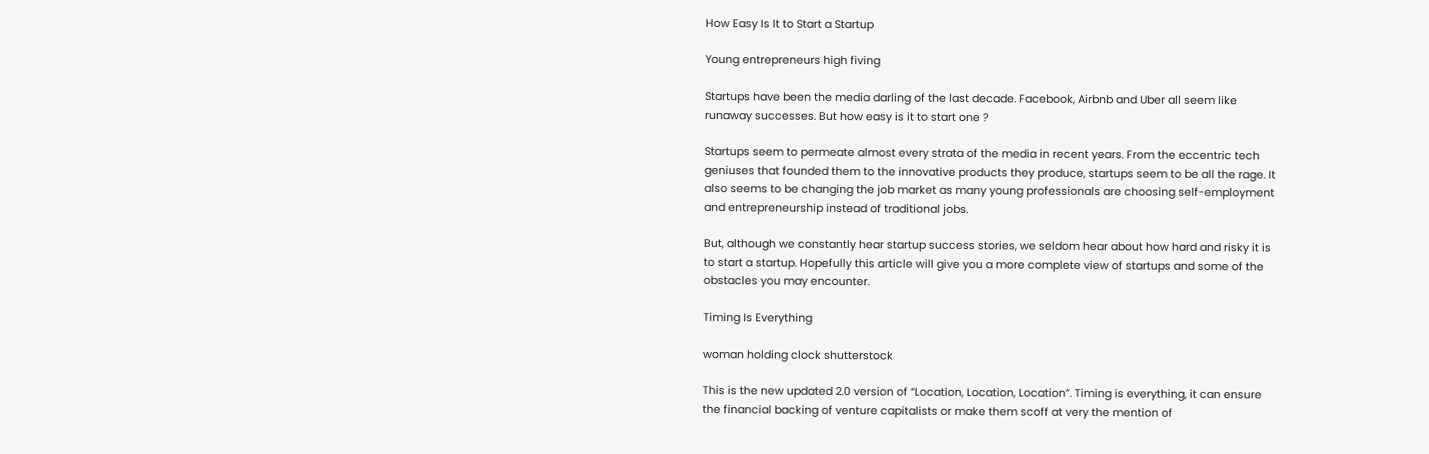How Easy Is It to Start a Startup

Young entrepreneurs high fiving

Startups have been the media darling of the last decade. Facebook, Airbnb and Uber all seem like runaway successes. But how easy is it to start one ?

Startups seem to permeate almost every strata of the media in recent years. From the eccentric tech geniuses that founded them to the innovative products they produce, startups seem to be all the rage. It also seems to be changing the job market as many young professionals are choosing self-employment and entrepreneurship instead of traditional jobs.

But, although we constantly hear startup success stories, we seldom hear about how hard and risky it is to start a startup. Hopefully this article will give you a more complete view of startups and some of the obstacles you may encounter.

Timing Is Everything

woman holding clock shutterstock

This is the new updated 2.0 version of “Location, Location, Location”. Timing is everything, it can ensure the financial backing of venture capitalists or make them scoff at very the mention of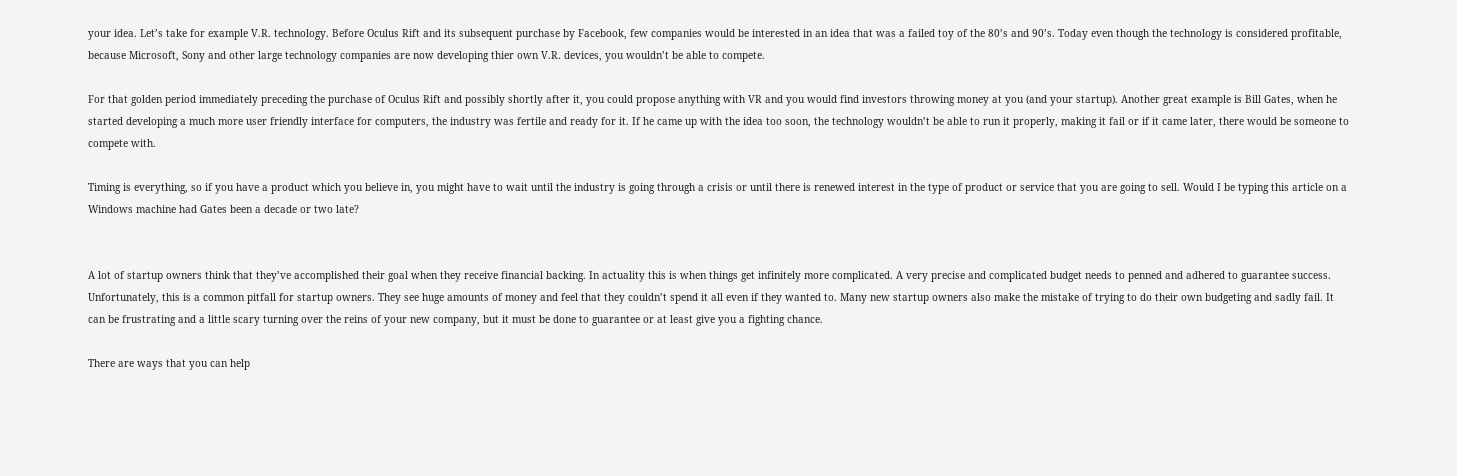your idea. Let’s take for example V.R. technology. Before Oculus Rift and its subsequent purchase by Facebook, few companies would be interested in an idea that was a failed toy of the 80’s and 90’s. Today even though the technology is considered profitable, because Microsoft, Sony and other large technology companies are now developing thier own V.R. devices, you wouldn’t be able to compete.

For that golden period immediately preceding the purchase of Oculus Rift and possibly shortly after it, you could propose anything with VR and you would find investors throwing money at you (and your startup). Another great example is Bill Gates, when he started developing a much more user friendly interface for computers, the industry was fertile and ready for it. If he came up with the idea too soon, the technology wouldn’t be able to run it properly, making it fail or if it came later, there would be someone to compete with.

Timing is everything, so if you have a product which you believe in, you might have to wait until the industry is going through a crisis or until there is renewed interest in the type of product or service that you are going to sell. Would I be typing this article on a Windows machine had Gates been a decade or two late?


A lot of startup owners think that they’ve accomplished their goal when they receive financial backing. In actuality this is when things get infinitely more complicated. A very precise and complicated budget needs to penned and adhered to guarantee success. Unfortunately, this is a common pitfall for startup owners. They see huge amounts of money and feel that they couldn’t spend it all even if they wanted to. Many new startup owners also make the mistake of trying to do their own budgeting and sadly fail. It can be frustrating and a little scary turning over the reins of your new company, but it must be done to guarantee or at least give you a fighting chance.

There are ways that you can help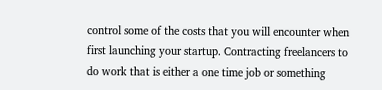control some of the costs that you will encounter when first launching your startup. Contracting freelancers to do work that is either a one time job or something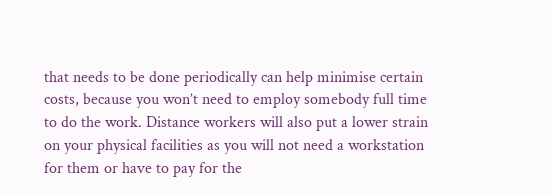that needs to be done periodically can help minimise certain costs, because you won’t need to employ somebody full time to do the work. Distance workers will also put a lower strain on your physical facilities as you will not need a workstation for them or have to pay for the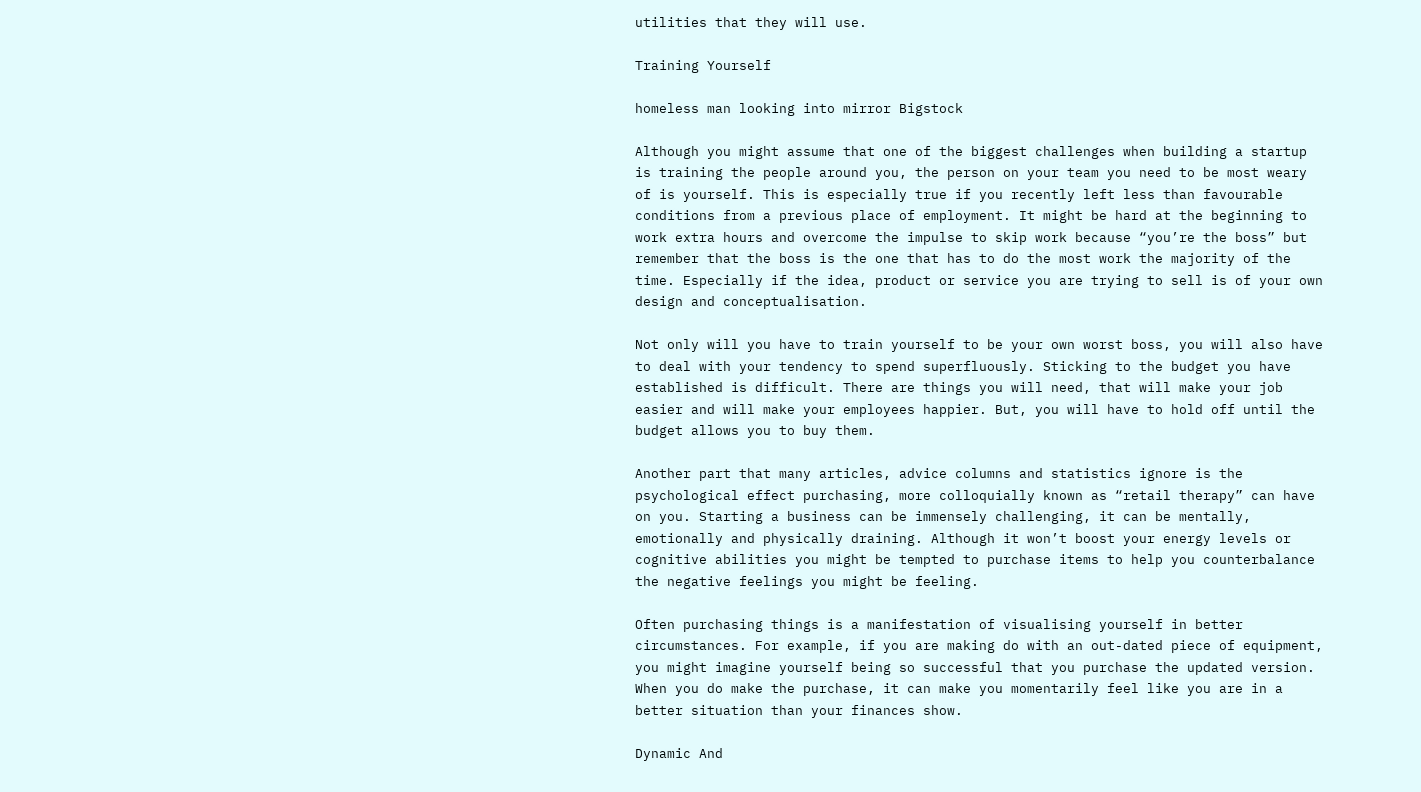utilities that they will use.

Training Yourself

homeless man looking into mirror Bigstock

Although you might assume that one of the biggest challenges when building a startup is training the people around you, the person on your team you need to be most weary of is yourself. This is especially true if you recently left less than favourable conditions from a previous place of employment. It might be hard at the beginning to work extra hours and overcome the impulse to skip work because “you’re the boss” but remember that the boss is the one that has to do the most work the majority of the time. Especially if the idea, product or service you are trying to sell is of your own design and conceptualisation.

Not only will you have to train yourself to be your own worst boss, you will also have to deal with your tendency to spend superfluously. Sticking to the budget you have established is difficult. There are things you will need, that will make your job easier and will make your employees happier. But, you will have to hold off until the budget allows you to buy them.

Another part that many articles, advice columns and statistics ignore is the psychological effect purchasing, more colloquially known as “retail therapy” can have on you. Starting a business can be immensely challenging, it can be mentally, emotionally and physically draining. Although it won’t boost your energy levels or cognitive abilities you might be tempted to purchase items to help you counterbalance the negative feelings you might be feeling.

Often purchasing things is a manifestation of visualising yourself in better circumstances. For example, if you are making do with an out-dated piece of equipment, you might imagine yourself being so successful that you purchase the updated version. When you do make the purchase, it can make you momentarily feel like you are in a better situation than your finances show.

Dynamic And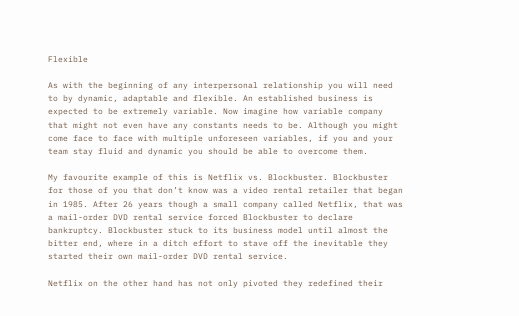Flexible

As with the beginning of any interpersonal relationship you will need to by dynamic, adaptable and flexible. An established business is expected to be extremely variable. Now imagine how variable company that might not even have any constants needs to be. Although you might come face to face with multiple unforeseen variables, if you and your team stay fluid and dynamic you should be able to overcome them.

My favourite example of this is Netflix vs. Blockbuster. Blockbuster for those of you that don’t know was a video rental retailer that began in 1985. After 26 years though a small company called Netflix, that was a mail-order DVD rental service forced Blockbuster to declare bankruptcy. Blockbuster stuck to its business model until almost the bitter end, where in a ditch effort to stave off the inevitable they started their own mail-order DVD rental service.

Netflix on the other hand has not only pivoted they redefined their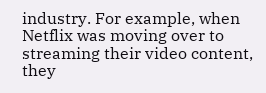industry. For example, when Netflix was moving over to streaming their video content, they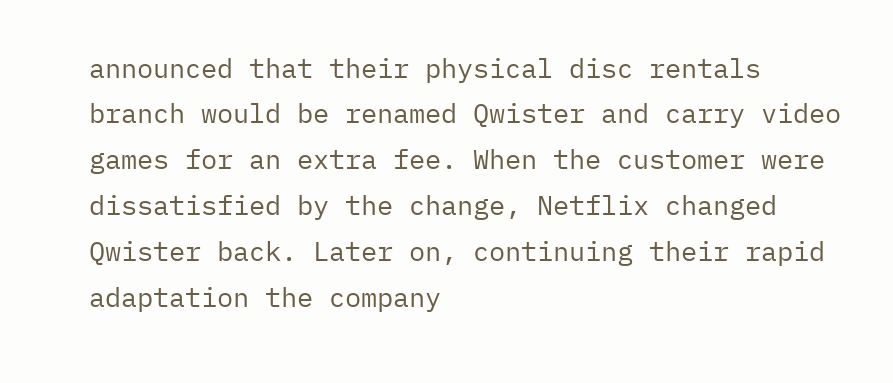announced that their physical disc rentals branch would be renamed Qwister and carry video games for an extra fee. When the customer were dissatisfied by the change, Netflix changed Qwister back. Later on, continuing their rapid adaptation the company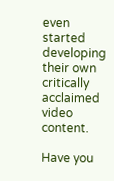even started developing their own critically acclaimed video content.

Have you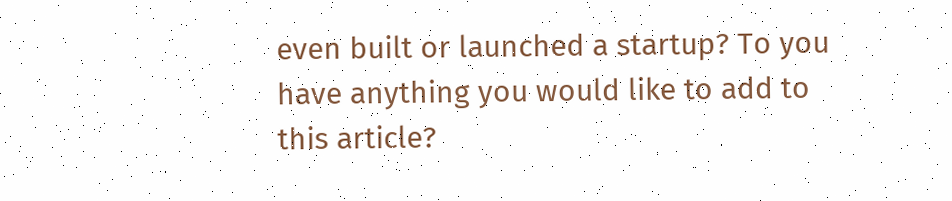even built or launched a startup? To you have anything you would like to add to this article?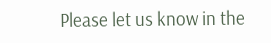Please let us know in the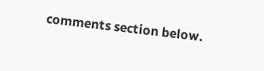comments section below.